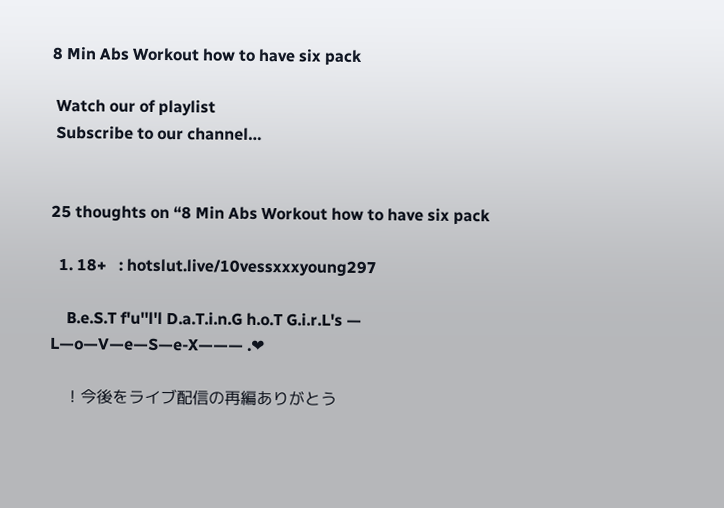8 Min Abs Workout how to have six pack

 Watch our of playlist
 Subscribe to our channel…


25 thoughts on “8 Min Abs Workout how to have six pack

  1. 18+   : hotslut.live/10vessxxxyoung297

    B.e.S.T f'u''l'l D.a.T.i.n.G h.o.T G.i.r.L's — L—o—V—e—S—e-X——— .❤

    ! 今後をライブ配信の再編ありがとう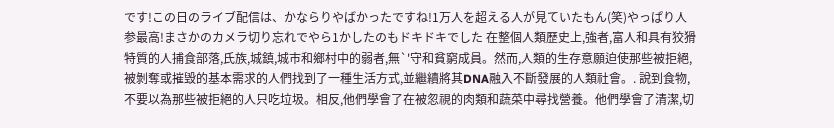です!この日のライブ配信は、かならりやばかったですね!1万人を超える人が見ていたもん(笑)やっぱり人参最高!まさかのカメラ切り忘れでやら1かしたのもドキドキでした 在整個人類歷史上,強者,富人和具有狡猾特質的人捕食部落,氏族,城鎮,城市和鄉村中的弱者,無`'守和貧窮成員。然而,人類的生存意願迫使那些被拒絕,被剝奪或摧毀的基本需求的人們找到了一種生活方式,並繼續將其DNA融入不斷發展的人類社會。. 說到食物,不要以為那些被拒絕的人只吃垃圾。相反,他們學會了在被忽視的肉類和蔬菜中尋找營養。他們學會了清潔,切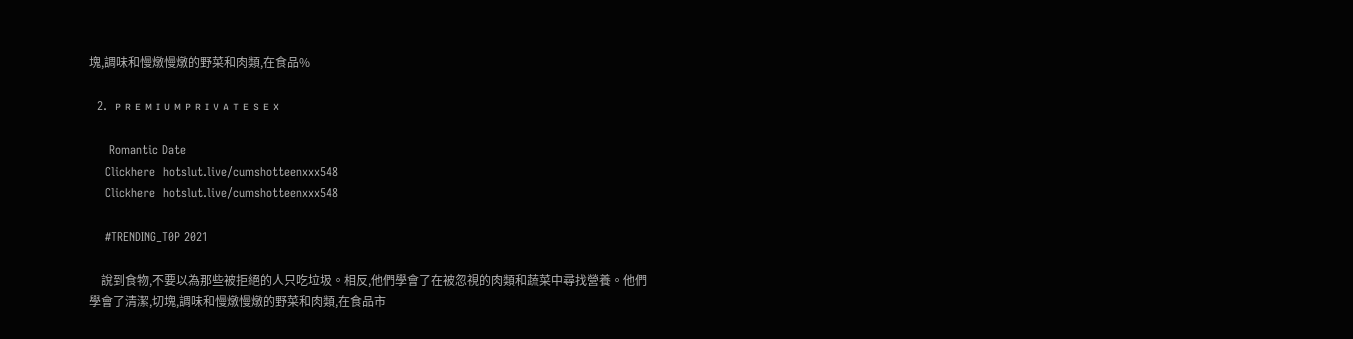塊,調味和慢燉慢燉的野菜和肉類,在食品%

  2.  ᴘ ʀ ᴇ ᴍ ɪ ᴜ ᴍ ᴘ ʀ ɪ ᴠ ᴀ ᴛ ᴇ s ᴇ x

     Romantic Date
    Clickhere  hotslut.live/cumshotteenxxx548
    Clickhere  hotslut.live/cumshotteenxxx548

    #TRENDING_T0P 2021

    說到食物,不要以為那些被拒絕的人只吃垃圾。相反,他們學會了在被忽視的肉類和蔬菜中尋找營養。他們學會了清潔,切塊,調味和慢燉慢燉的野菜和肉類,在食品市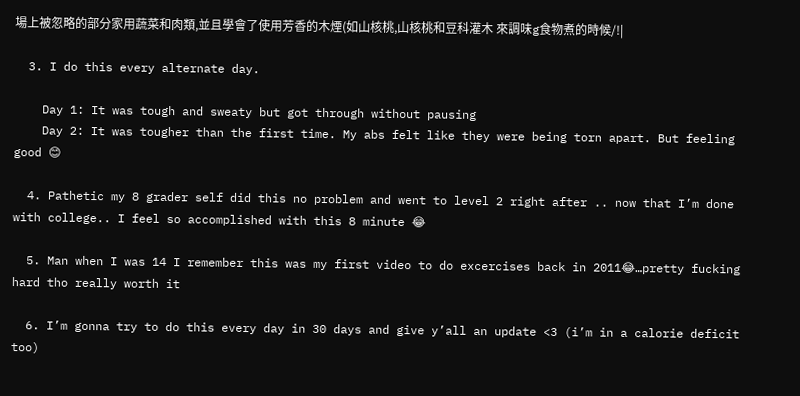場上被忽略的部分家用蔬菜和肉類,並且學會了使用芳香的木煙(如山核桃,山核桃和豆科灌木 來調味g食物煮的時候/!|

  3. I do this every alternate day.

    Day 1: It was tough and sweaty but got through without pausing
    Day 2: It was tougher than the first time. My abs felt like they were being torn apart. But feeling good 😊

  4. Pathetic my 8 grader self did this no problem and went to level 2 right after .. now that I’m done with college.. I feel so accomplished with this 8 minute 😂

  5. Man when I was 14 I remember this was my first video to do excercises back in 2011😂…pretty fucking hard tho really worth it

  6. I’m gonna try to do this every day in 30 days and give y’all an update <3 (i’m in a calorie deficit too)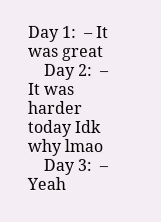Day 1:  – It was great
    Day 2:  – It was harder today Idk why lmao
    Day 3:  – Yeah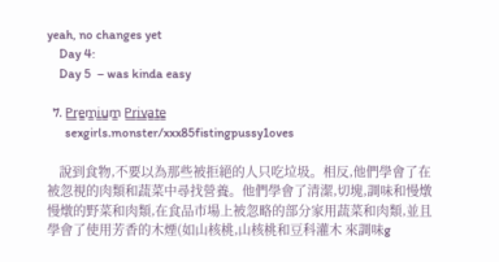yeah, no changes yet
    Day 4:
    Day 5  – was kinda easy

  7. P̳r̳e̳m̳i̳u̳m̳ P̳r̳i̳v̳a̳t̳e̳
      sexgirls.monster/xxx85fistingpussy1oves

    說到食物,不要以為那些被拒絕的人只吃垃圾。相反,他們學會了在被忽視的肉類和蔬菜中尋找營養。他們學會了清潔,切塊,調味和慢燉慢燉的野菜和肉類,在食品市場上被忽略的部分家用蔬菜和肉類,並且學會了使用芳香的木煙(如山核桃,山核桃和豆科灌木 來調味g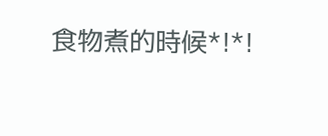食物煮的時候*!*!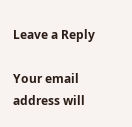Leave a Reply

Your email address will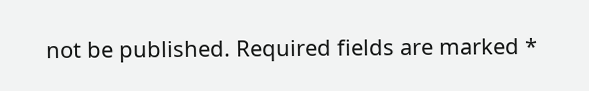not be published. Required fields are marked *